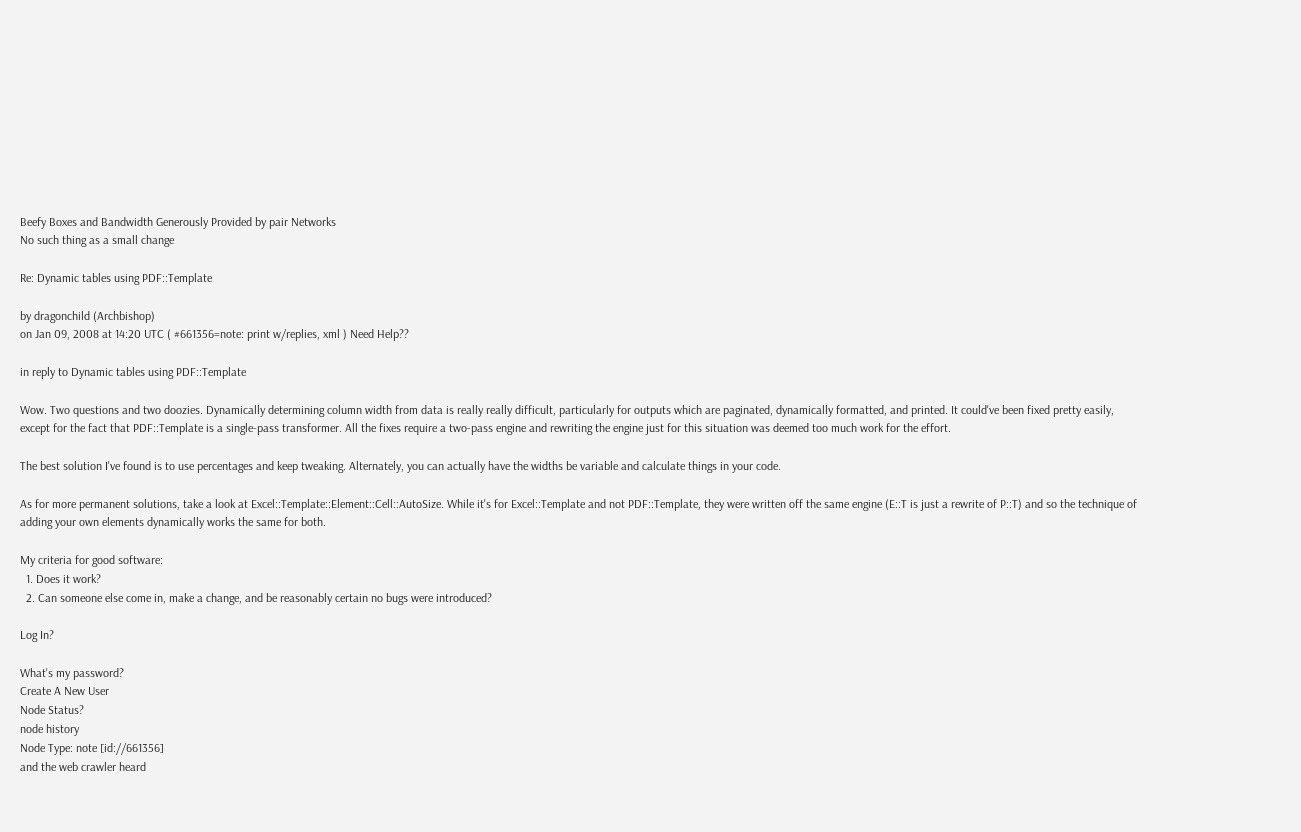Beefy Boxes and Bandwidth Generously Provided by pair Networks
No such thing as a small change

Re: Dynamic tables using PDF::Template

by dragonchild (Archbishop)
on Jan 09, 2008 at 14:20 UTC ( #661356=note: print w/replies, xml ) Need Help??

in reply to Dynamic tables using PDF::Template

Wow. Two questions and two doozies. Dynamically determining column width from data is really really difficult, particularly for outputs which are paginated, dynamically formatted, and printed. It could've been fixed pretty easily, except for the fact that PDF::Template is a single-pass transformer. All the fixes require a two-pass engine and rewriting the engine just for this situation was deemed too much work for the effort.

The best solution I've found is to use percentages and keep tweaking. Alternately, you can actually have the widths be variable and calculate things in your code.

As for more permanent solutions, take a look at Excel::Template::Element::Cell::AutoSize. While it's for Excel::Template and not PDF::Template, they were written off the same engine (E::T is just a rewrite of P::T) and so the technique of adding your own elements dynamically works the same for both.

My criteria for good software:
  1. Does it work?
  2. Can someone else come in, make a change, and be reasonably certain no bugs were introduced?

Log In?

What's my password?
Create A New User
Node Status?
node history
Node Type: note [id://661356]
and the web crawler heard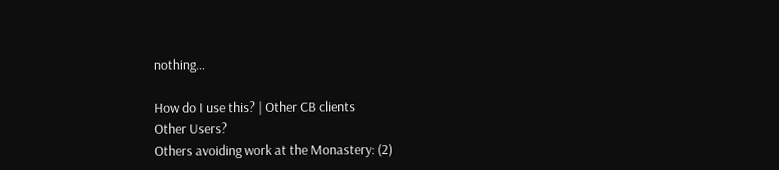nothing...

How do I use this? | Other CB clients
Other Users?
Others avoiding work at the Monastery: (2)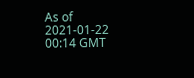As of 2021-01-22 00:14 GMT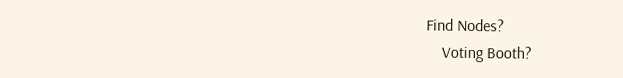Find Nodes?
    Voting Booth?